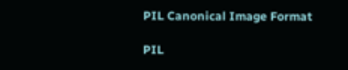PIL Canonical Image Format

PIL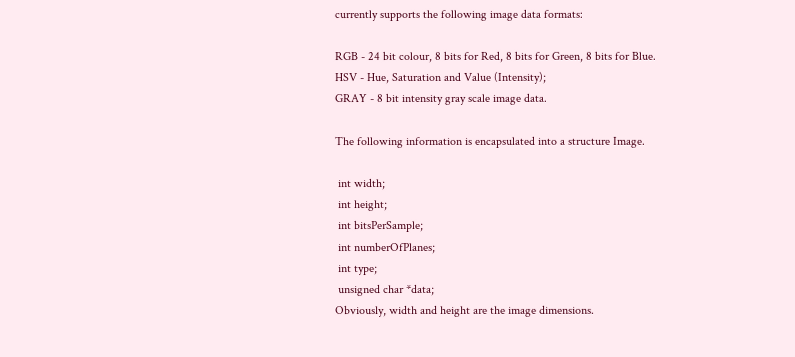currently supports the following image data formats:

RGB - 24 bit colour, 8 bits for Red, 8 bits for Green, 8 bits for Blue.
HSV - Hue, Saturation and Value (Intensity);
GRAY - 8 bit intensity gray scale image data.

The following information is encapsulated into a structure Image.

 int width;
 int height;
 int bitsPerSample;
 int numberOfPlanes;
 int type;
 unsigned char *data;
Obviously, width and height are the image dimensions.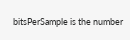bitsPerSample is the number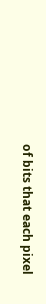of bits that each pixel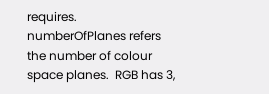requires.
numberOfPlanes refers the number of colour space planes.  RGB has 3,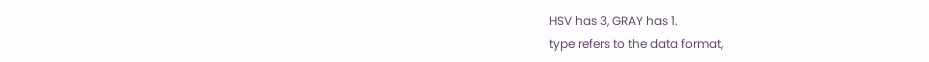HSV has 3, GRAY has 1.
type refers to the data format,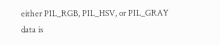either PIL_RGB, PIL_HSV, or PIL_GRAY
data is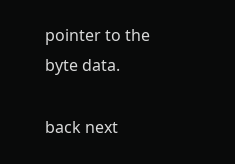pointer to the byte data.

back next